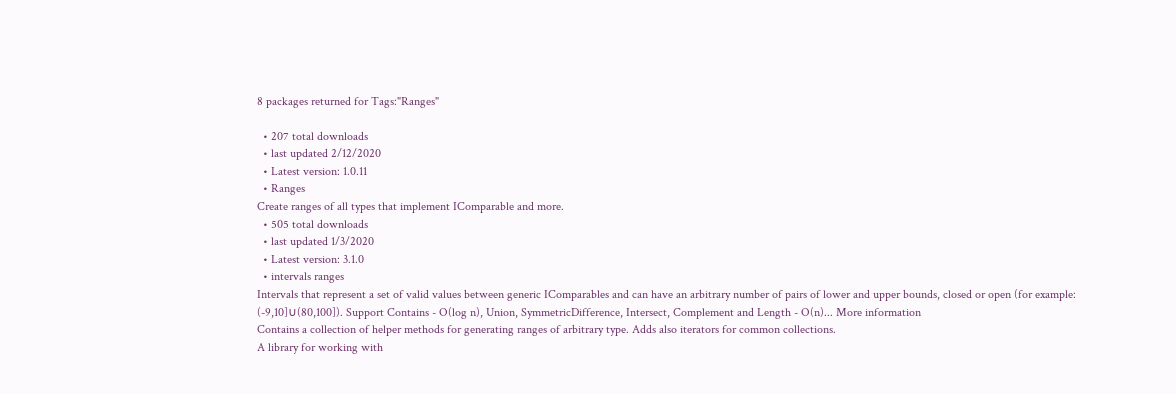8 packages returned for Tags:"Ranges"

  • 207 total downloads
  • last updated 2/12/2020
  • Latest version: 1.0.11
  • Ranges
Create ranges of all types that implement IComparable and more.
  • 505 total downloads
  • last updated 1/3/2020
  • Latest version: 3.1.0
  • intervals ranges
Intervals that represent a set of valid values between generic IComparables and can have an arbitrary number of pairs of lower and upper bounds, closed or open (for example: (-9,10]∪(80,100]). Support Contains - O(log n), Union, SymmetricDifference, Intersect, Complement and Length - O(n)... More information
Contains a collection of helper methods for generating ranges of arbitrary type. Adds also iterators for common collections.
A library for working with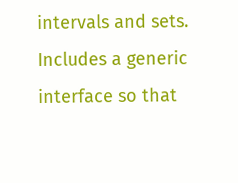intervals and sets. Includes a generic interface so that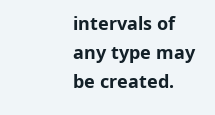intervals of any type may be created.